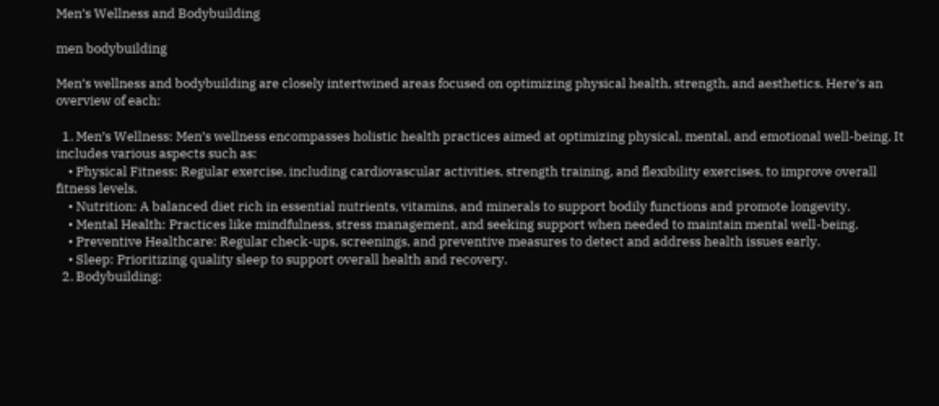Men’s Wellness and Bodybuilding

men bodybuilding

Men’s wellness and bodybuilding are closely intertwined areas focused on optimizing physical health, strength, and aesthetics. Here’s an overview of each:

  1. Men’s Wellness: Men’s wellness encompasses holistic health practices aimed at optimizing physical, mental, and emotional well-being. It includes various aspects such as:
    • Physical Fitness: Regular exercise, including cardiovascular activities, strength training, and flexibility exercises, to improve overall fitness levels.
    • Nutrition: A balanced diet rich in essential nutrients, vitamins, and minerals to support bodily functions and promote longevity.
    • Mental Health: Practices like mindfulness, stress management, and seeking support when needed to maintain mental well-being.
    • Preventive Healthcare: Regular check-ups, screenings, and preventive measures to detect and address health issues early.
    • Sleep: Prioritizing quality sleep to support overall health and recovery.
  2. Bodybuilding: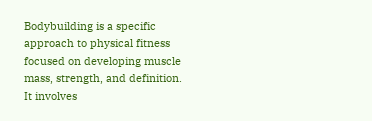Bodybuilding is a specific approach to physical fitness focused on developing muscle mass, strength, and definition. It involves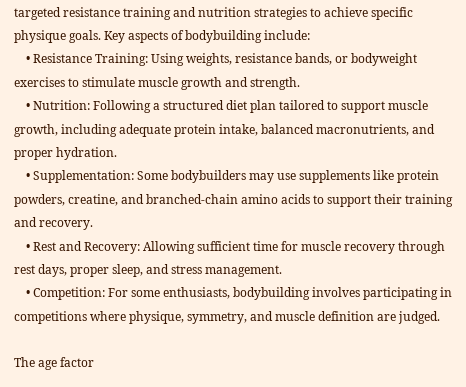targeted resistance training and nutrition strategies to achieve specific physique goals. Key aspects of bodybuilding include:
    • Resistance Training: Using weights, resistance bands, or bodyweight exercises to stimulate muscle growth and strength.
    • Nutrition: Following a structured diet plan tailored to support muscle growth, including adequate protein intake, balanced macronutrients, and proper hydration.
    • Supplementation: Some bodybuilders may use supplements like protein powders, creatine, and branched-chain amino acids to support their training and recovery.
    • Rest and Recovery: Allowing sufficient time for muscle recovery through rest days, proper sleep, and stress management.
    • Competition: For some enthusiasts, bodybuilding involves participating in competitions where physique, symmetry, and muscle definition are judged.

The age factor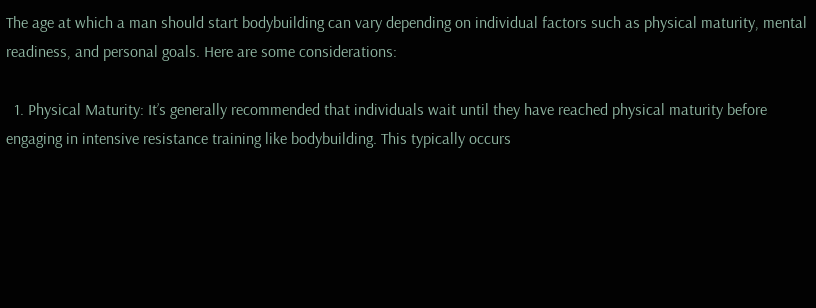The age at which a man should start bodybuilding can vary depending on individual factors such as physical maturity, mental readiness, and personal goals. Here are some considerations:

  1. Physical Maturity: It’s generally recommended that individuals wait until they have reached physical maturity before engaging in intensive resistance training like bodybuilding. This typically occurs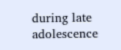during late adolescence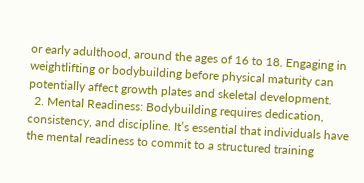or early adulthood, around the ages of 16 to 18. Engaging in weightlifting or bodybuilding before physical maturity can potentially affect growth plates and skeletal development.
  2. Mental Readiness: Bodybuilding requires dedication, consistency, and discipline. It’s essential that individuals have the mental readiness to commit to a structured training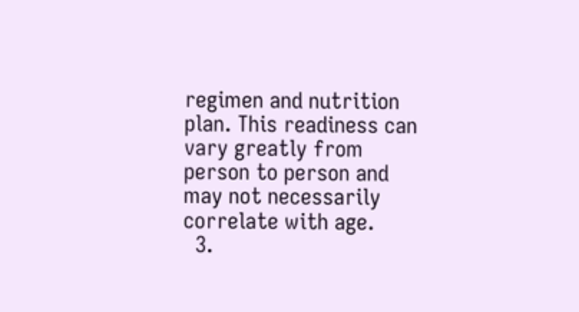regimen and nutrition plan. This readiness can vary greatly from person to person and may not necessarily correlate with age.
  3.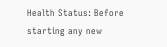Health Status: Before starting any new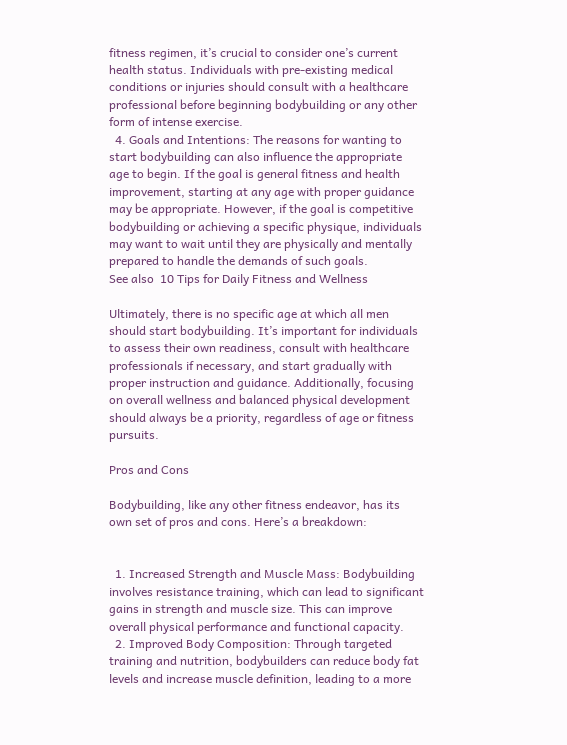fitness regimen, it’s crucial to consider one’s current health status. Individuals with pre-existing medical conditions or injuries should consult with a healthcare professional before beginning bodybuilding or any other form of intense exercise.
  4. Goals and Intentions: The reasons for wanting to start bodybuilding can also influence the appropriate age to begin. If the goal is general fitness and health improvement, starting at any age with proper guidance may be appropriate. However, if the goal is competitive bodybuilding or achieving a specific physique, individuals may want to wait until they are physically and mentally prepared to handle the demands of such goals.
See also  10 Tips for Daily Fitness and Wellness

Ultimately, there is no specific age at which all men should start bodybuilding. It’s important for individuals to assess their own readiness, consult with healthcare professionals if necessary, and start gradually with proper instruction and guidance. Additionally, focusing on overall wellness and balanced physical development should always be a priority, regardless of age or fitness pursuits.

Pros and Cons

Bodybuilding, like any other fitness endeavor, has its own set of pros and cons. Here’s a breakdown:


  1. Increased Strength and Muscle Mass: Bodybuilding involves resistance training, which can lead to significant gains in strength and muscle size. This can improve overall physical performance and functional capacity.
  2. Improved Body Composition: Through targeted training and nutrition, bodybuilders can reduce body fat levels and increase muscle definition, leading to a more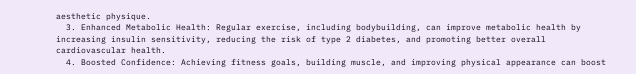aesthetic physique.
  3. Enhanced Metabolic Health: Regular exercise, including bodybuilding, can improve metabolic health by increasing insulin sensitivity, reducing the risk of type 2 diabetes, and promoting better overall cardiovascular health.
  4. Boosted Confidence: Achieving fitness goals, building muscle, and improving physical appearance can boost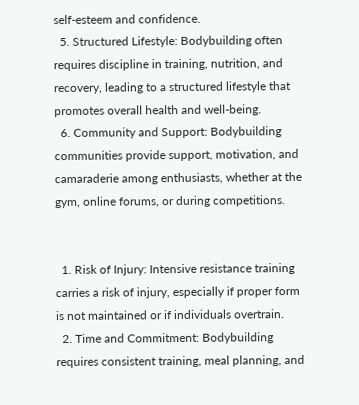self-esteem and confidence.
  5. Structured Lifestyle: Bodybuilding often requires discipline in training, nutrition, and recovery, leading to a structured lifestyle that promotes overall health and well-being.
  6. Community and Support: Bodybuilding communities provide support, motivation, and camaraderie among enthusiasts, whether at the gym, online forums, or during competitions.


  1. Risk of Injury: Intensive resistance training carries a risk of injury, especially if proper form is not maintained or if individuals overtrain.
  2. Time and Commitment: Bodybuilding requires consistent training, meal planning, and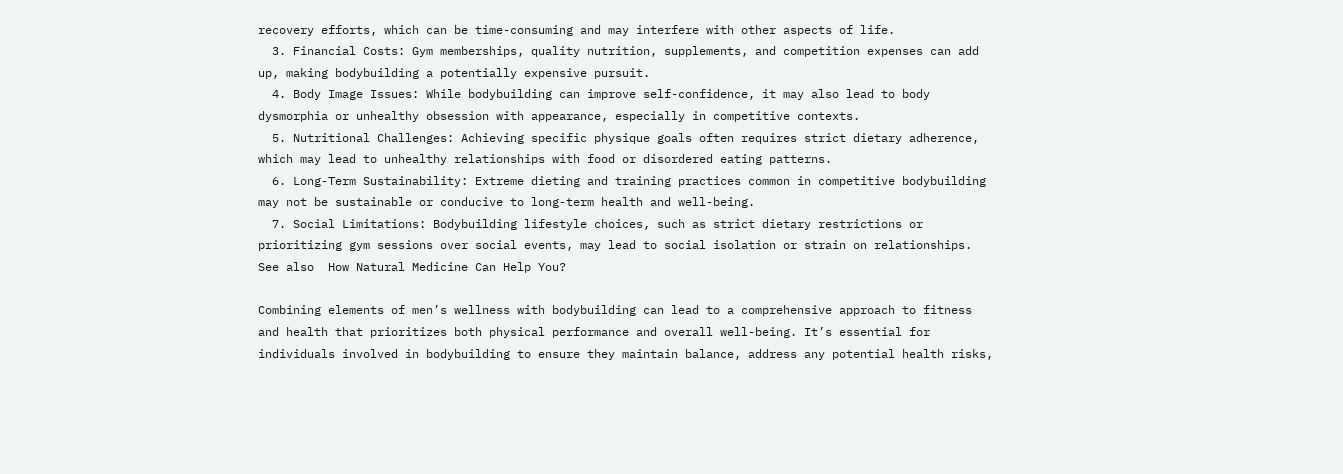recovery efforts, which can be time-consuming and may interfere with other aspects of life.
  3. Financial Costs: Gym memberships, quality nutrition, supplements, and competition expenses can add up, making bodybuilding a potentially expensive pursuit.
  4. Body Image Issues: While bodybuilding can improve self-confidence, it may also lead to body dysmorphia or unhealthy obsession with appearance, especially in competitive contexts.
  5. Nutritional Challenges: Achieving specific physique goals often requires strict dietary adherence, which may lead to unhealthy relationships with food or disordered eating patterns.
  6. Long-Term Sustainability: Extreme dieting and training practices common in competitive bodybuilding may not be sustainable or conducive to long-term health and well-being.
  7. Social Limitations: Bodybuilding lifestyle choices, such as strict dietary restrictions or prioritizing gym sessions over social events, may lead to social isolation or strain on relationships.
See also  How Natural Medicine Can Help You?

Combining elements of men’s wellness with bodybuilding can lead to a comprehensive approach to fitness and health that prioritizes both physical performance and overall well-being. It’s essential for individuals involved in bodybuilding to ensure they maintain balance, address any potential health risks,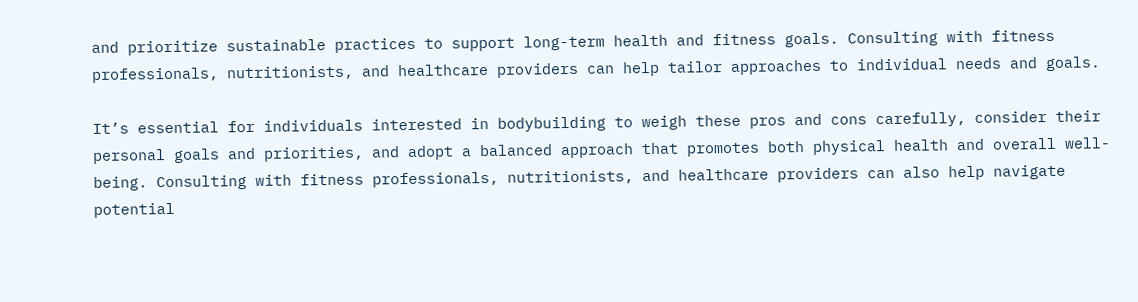and prioritize sustainable practices to support long-term health and fitness goals. Consulting with fitness professionals, nutritionists, and healthcare providers can help tailor approaches to individual needs and goals.

It’s essential for individuals interested in bodybuilding to weigh these pros and cons carefully, consider their personal goals and priorities, and adopt a balanced approach that promotes both physical health and overall well-being. Consulting with fitness professionals, nutritionists, and healthcare providers can also help navigate potential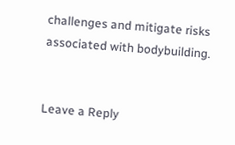challenges and mitigate risks associated with bodybuilding.


Leave a Reply